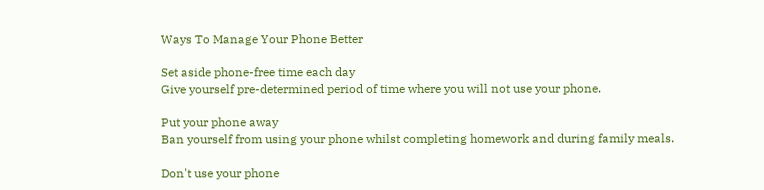Ways To Manage Your Phone Better

Set aside phone-free time each day
Give yourself pre-determined period of time where you will not use your phone.

Put your phone away
Ban yourself from using your phone whilst completing homework and during family meals.

Don't use your phone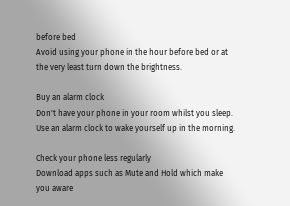before bed
Avoid using your phone in the hour before bed or at the very least turn down the brightness.

Buy an alarm clock
Don't have your phone in your room whilst you sleep. Use an alarm clock to wake yourself up in the morning.

Check your phone less regularly
Download apps such as Mute and Hold which make you aware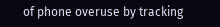of phone overuse by tracking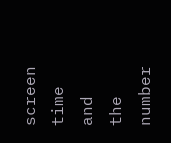screen time and the number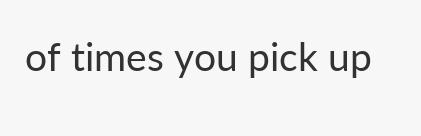of times you pick up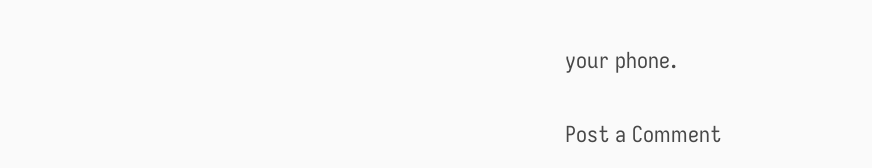your phone.

Post a Comment